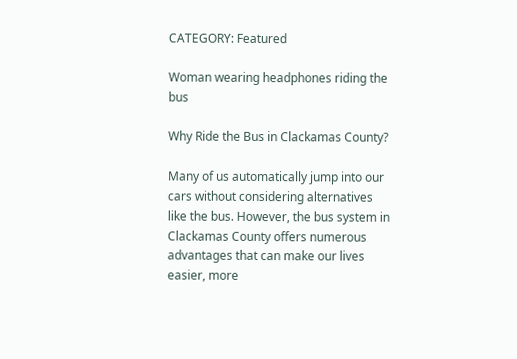CATEGORY: Featured

Woman wearing headphones riding the bus

Why Ride the Bus in Clackamas County?

Many of us automatically jump into our cars without considering alternatives like the bus. However, the bus system in Clackamas County offers numerous advantages that can make our lives easier, more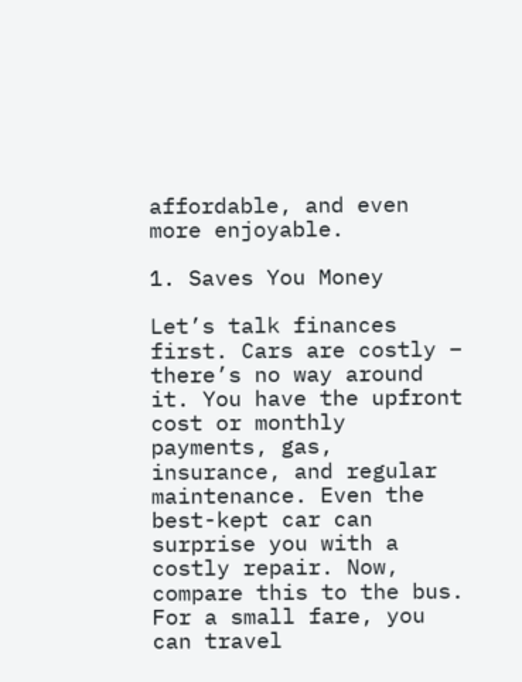affordable, and even more enjoyable.

1. Saves You Money

Let’s talk finances first. Cars are costly – there’s no way around it. You have the upfront cost or monthly payments, gas, insurance, and regular maintenance. Even the best-kept car can surprise you with a costly repair. Now, compare this to the bus. For a small fare, you can travel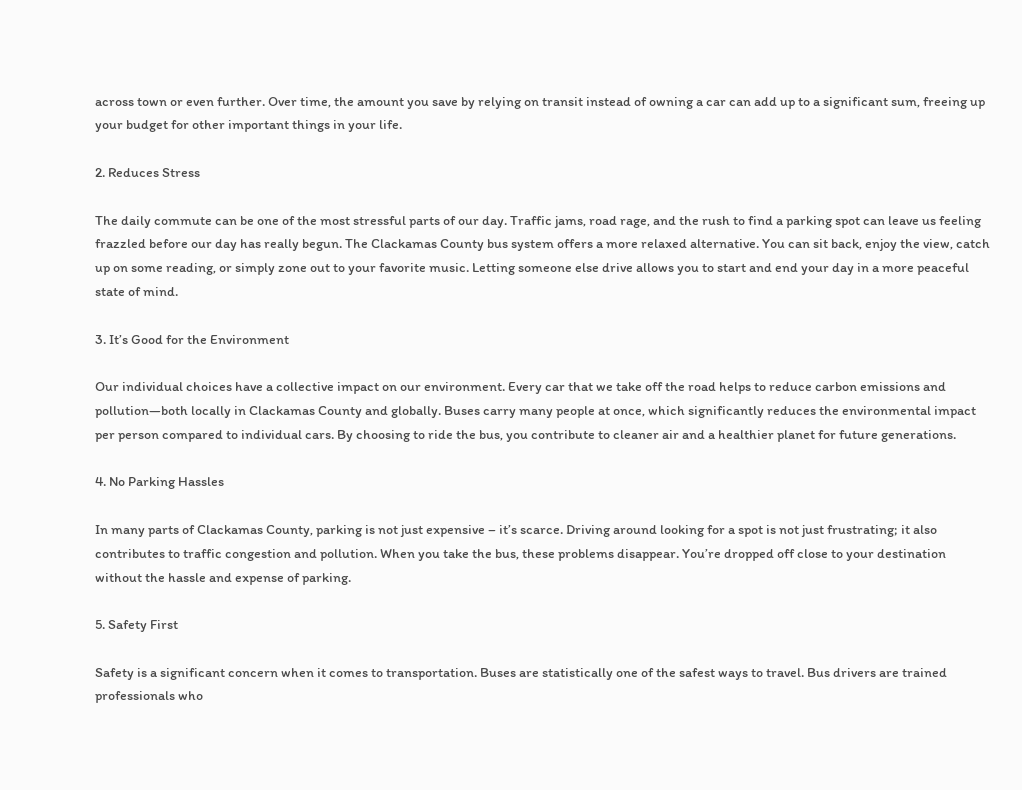across town or even further. Over time, the amount you save by relying on transit instead of owning a car can add up to a significant sum, freeing up your budget for other important things in your life.

2. Reduces Stress

The daily commute can be one of the most stressful parts of our day. Traffic jams, road rage, and the rush to find a parking spot can leave us feeling frazzled before our day has really begun. The Clackamas County bus system offers a more relaxed alternative. You can sit back, enjoy the view, catch up on some reading, or simply zone out to your favorite music. Letting someone else drive allows you to start and end your day in a more peaceful state of mind.

3. It’s Good for the Environment

Our individual choices have a collective impact on our environment. Every car that we take off the road helps to reduce carbon emissions and pollution—both locally in Clackamas County and globally. Buses carry many people at once, which significantly reduces the environmental impact per person compared to individual cars. By choosing to ride the bus, you contribute to cleaner air and a healthier planet for future generations.

4. No Parking Hassles

In many parts of Clackamas County, parking is not just expensive – it’s scarce. Driving around looking for a spot is not just frustrating; it also contributes to traffic congestion and pollution. When you take the bus, these problems disappear. You’re dropped off close to your destination without the hassle and expense of parking.

5. Safety First

Safety is a significant concern when it comes to transportation. Buses are statistically one of the safest ways to travel. Bus drivers are trained professionals who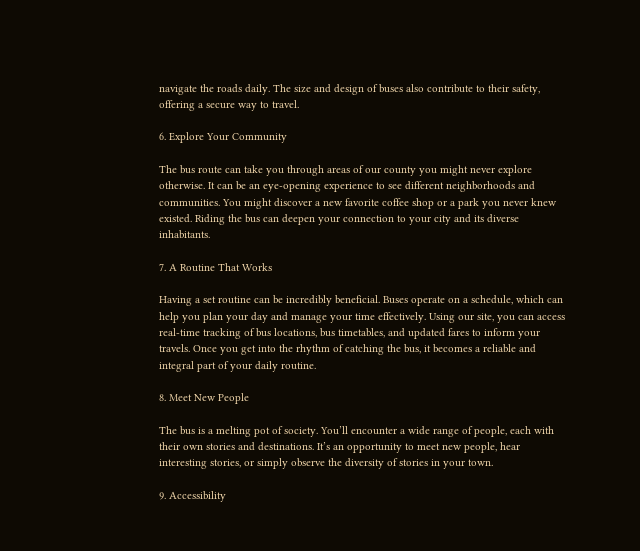navigate the roads daily. The size and design of buses also contribute to their safety, offering a secure way to travel.

6. Explore Your Community

The bus route can take you through areas of our county you might never explore otherwise. It can be an eye-opening experience to see different neighborhoods and communities. You might discover a new favorite coffee shop or a park you never knew existed. Riding the bus can deepen your connection to your city and its diverse inhabitants.

7. A Routine That Works

Having a set routine can be incredibly beneficial. Buses operate on a schedule, which can help you plan your day and manage your time effectively. Using our site, you can access real-time tracking of bus locations, bus timetables, and updated fares to inform your travels. Once you get into the rhythm of catching the bus, it becomes a reliable and integral part of your daily routine.

8. Meet New People

The bus is a melting pot of society. You’ll encounter a wide range of people, each with their own stories and destinations. It’s an opportunity to meet new people, hear interesting stories, or simply observe the diversity of stories in your town.

9. Accessibility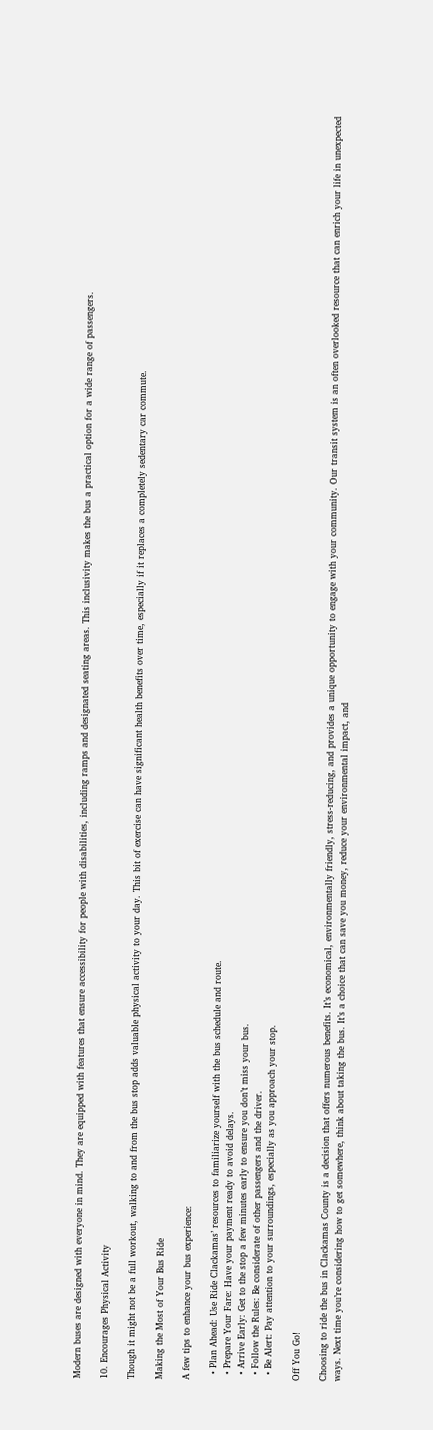Modern buses are designed with everyone in mind. They are equipped with features that ensure accessibility for people with disabilities, including ramps and designated seating areas. This inclusivity makes the bus a practical option for a wide range of passengers.

10. Encourages Physical Activity

Though it might not be a full workout, walking to and from the bus stop adds valuable physical activity to your day. This bit of exercise can have significant health benefits over time, especially if it replaces a completely sedentary car commute.

Making the Most of Your Bus Ride

A few tips to enhance your bus experience:

  • Plan Ahead: Use Ride Clackamas’ resources to familiarize yourself with the bus schedule and route.
  • Prepare Your Fare: Have your payment ready to avoid delays.
  • Arrive Early: Get to the stop a few minutes early to ensure you don’t miss your bus.
  • Follow the Rules: Be considerate of other passengers and the driver.
  • Be Alert: Pay attention to your surroundings, especially as you approach your stop.

Off You Go!

Choosing to ride the bus in Clackamas County is a decision that offers numerous benefits. It’s economical, environmentally friendly, stress-reducing, and provides a unique opportunity to engage with your community. Our transit system is an often overlooked resource that can enrich your life in unexpected ways. Next time you’re considering how to get somewhere, think about taking the bus. It’s a choice that can save you money, reduce your environmental impact, and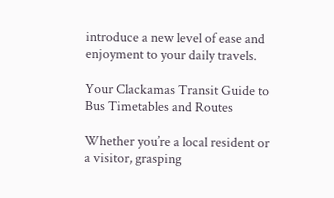introduce a new level of ease and enjoyment to your daily travels.

Your Clackamas Transit Guide to Bus Timetables and Routes

Whether you’re a local resident or a visitor, grasping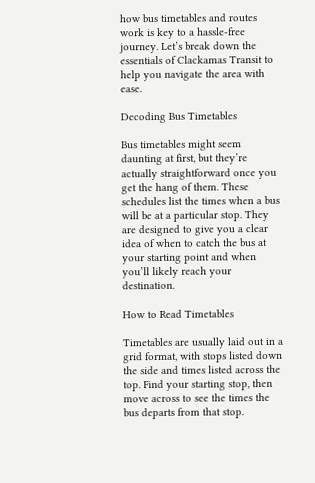how bus timetables and routes work is key to a hassle-free journey. Let’s break down the essentials of Clackamas Transit to help you navigate the area with ease.

Decoding Bus Timetables

Bus timetables might seem daunting at first, but they’re actually straightforward once you get the hang of them. These schedules list the times when a bus will be at a particular stop. They are designed to give you a clear idea of when to catch the bus at your starting point and when you’ll likely reach your destination.

How to Read Timetables

Timetables are usually laid out in a grid format, with stops listed down the side and times listed across the top. Find your starting stop, then move across to see the times the bus departs from that stop.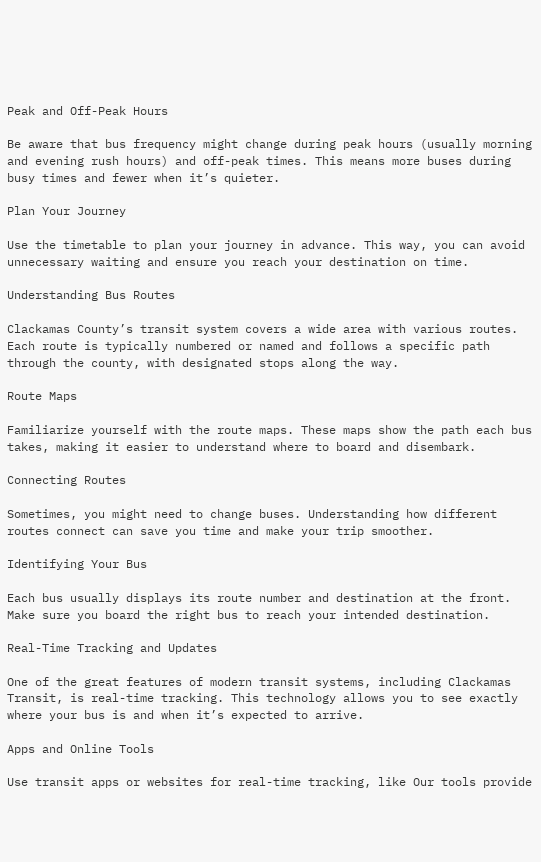Peak and Off-Peak Hours

Be aware that bus frequency might change during peak hours (usually morning and evening rush hours) and off-peak times. This means more buses during busy times and fewer when it’s quieter.

Plan Your Journey

Use the timetable to plan your journey in advance. This way, you can avoid unnecessary waiting and ensure you reach your destination on time.

Understanding Bus Routes

Clackamas County’s transit system covers a wide area with various routes. Each route is typically numbered or named and follows a specific path through the county, with designated stops along the way.

Route Maps

Familiarize yourself with the route maps. These maps show the path each bus takes, making it easier to understand where to board and disembark.

Connecting Routes

Sometimes, you might need to change buses. Understanding how different routes connect can save you time and make your trip smoother.

Identifying Your Bus

Each bus usually displays its route number and destination at the front. Make sure you board the right bus to reach your intended destination.

Real-Time Tracking and Updates

One of the great features of modern transit systems, including Clackamas Transit, is real-time tracking. This technology allows you to see exactly where your bus is and when it’s expected to arrive.

Apps and Online Tools

Use transit apps or websites for real-time tracking, like Our tools provide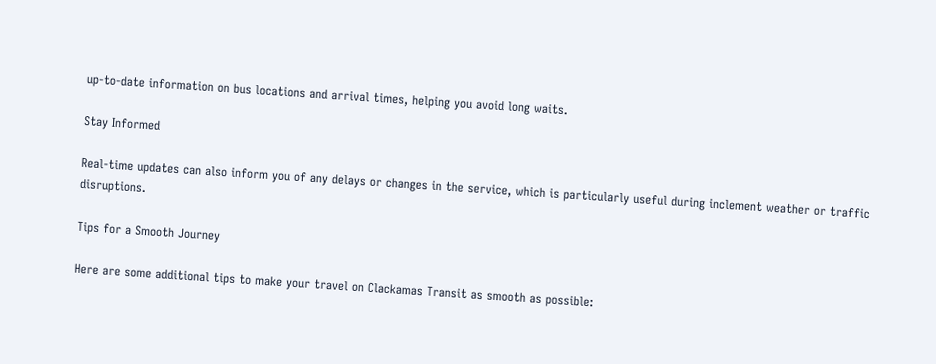up-to-date information on bus locations and arrival times, helping you avoid long waits.

Stay Informed

Real-time updates can also inform you of any delays or changes in the service, which is particularly useful during inclement weather or traffic disruptions.

Tips for a Smooth Journey

Here are some additional tips to make your travel on Clackamas Transit as smooth as possible: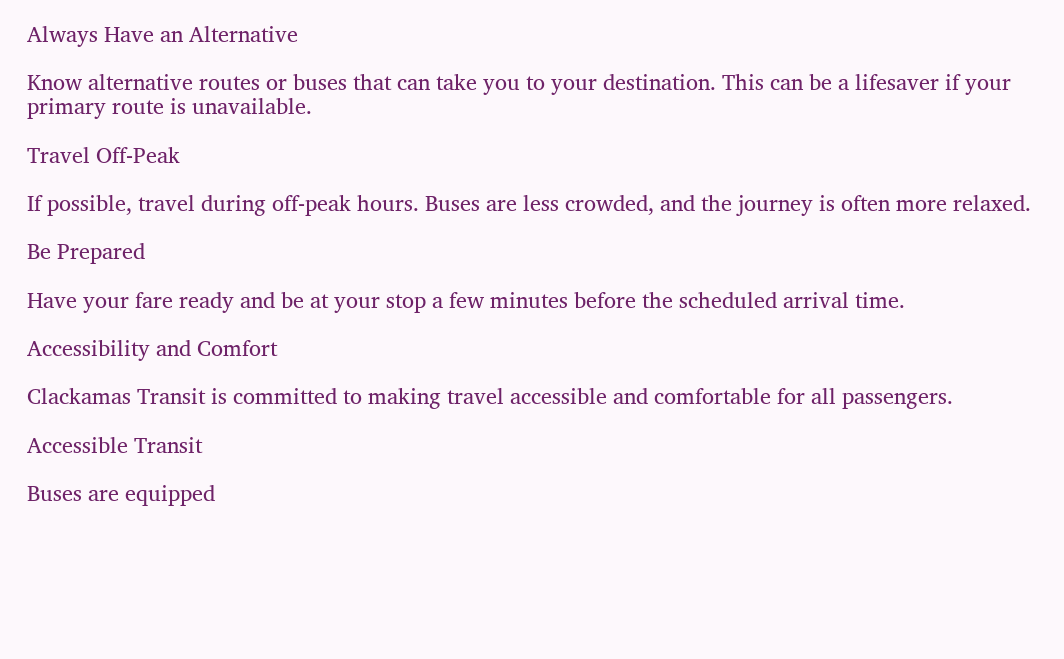Always Have an Alternative

Know alternative routes or buses that can take you to your destination. This can be a lifesaver if your primary route is unavailable.

Travel Off-Peak

If possible, travel during off-peak hours. Buses are less crowded, and the journey is often more relaxed.

Be Prepared

Have your fare ready and be at your stop a few minutes before the scheduled arrival time.

Accessibility and Comfort

Clackamas Transit is committed to making travel accessible and comfortable for all passengers.

Accessible Transit

Buses are equipped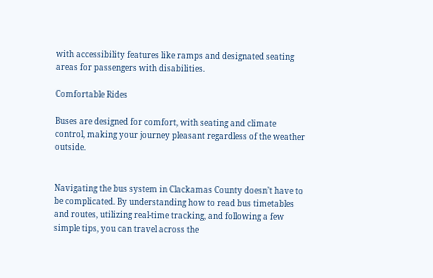with accessibility features like ramps and designated seating areas for passengers with disabilities.

Comfortable Rides

Buses are designed for comfort, with seating and climate control, making your journey pleasant regardless of the weather outside.


Navigating the bus system in Clackamas County doesn’t have to be complicated. By understanding how to read bus timetables and routes, utilizing real-time tracking, and following a few simple tips, you can travel across the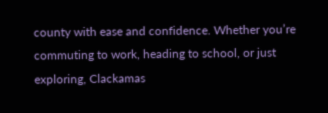county with ease and confidence. Whether you’re commuting to work, heading to school, or just exploring, Clackamas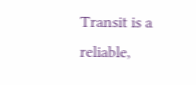Transit is a reliable,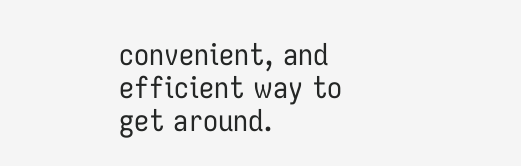convenient, and efficient way to get around.